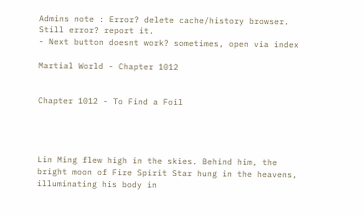Admins note : Error? delete cache/history browser. Still error? report it.
- Next button doesnt work? sometimes, open via index

Martial World - Chapter 1012


Chapter 1012 - To Find a Foil




Lin Ming flew high in the skies. Behind him, the bright moon of Fire Spirit Star hung in the heavens, illuminating his body in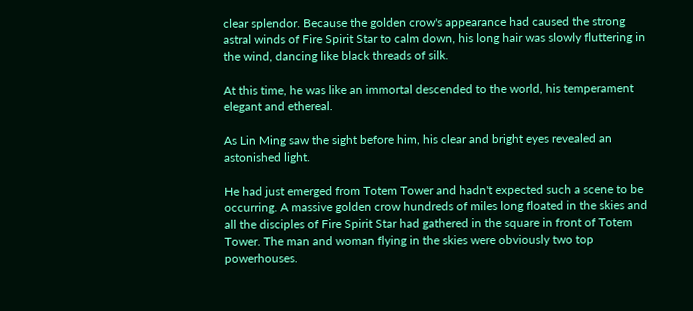clear splendor. Because the golden crow's appearance had caused the strong astral winds of Fire Spirit Star to calm down, his long hair was slowly fluttering in the wind, dancing like black threads of silk.

At this time, he was like an immortal descended to the world, his temperament elegant and ethereal.

As Lin Ming saw the sight before him, his clear and bright eyes revealed an astonished light.

He had just emerged from Totem Tower and hadn't expected such a scene to be occurring. A massive golden crow hundreds of miles long floated in the skies and all the disciples of Fire Spirit Star had gathered in the square in front of Totem Tower. The man and woman flying in the skies were obviously two top powerhouses.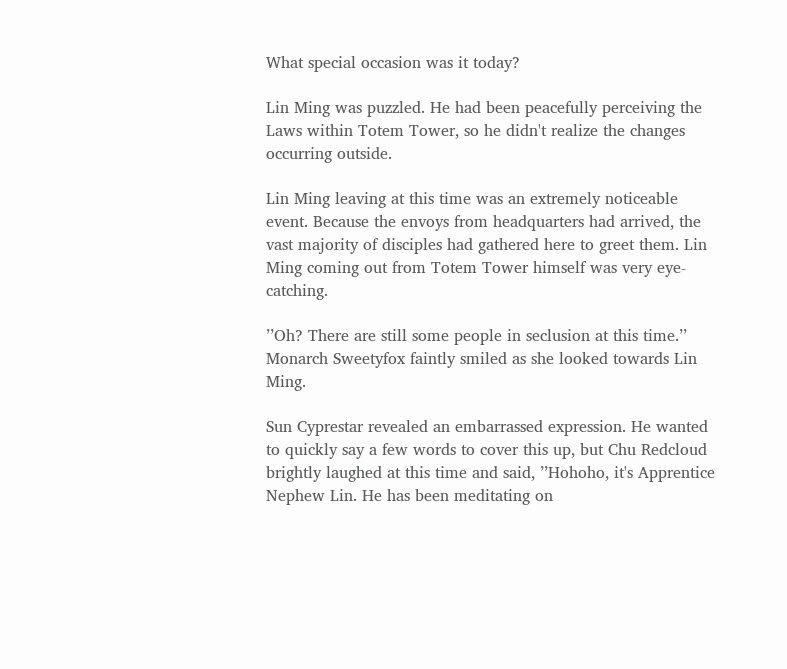What special occasion was it today?

Lin Ming was puzzled. He had been peacefully perceiving the Laws within Totem Tower, so he didn't realize the changes occurring outside.

Lin Ming leaving at this time was an extremely noticeable event. Because the envoys from headquarters had arrived, the vast majority of disciples had gathered here to greet them. Lin Ming coming out from Totem Tower himself was very eye-catching.

’’Oh? There are still some people in seclusion at this time.’’ Monarch Sweetyfox faintly smiled as she looked towards Lin Ming.

Sun Cyprestar revealed an embarrassed expression. He wanted to quickly say a few words to cover this up, but Chu Redcloud brightly laughed at this time and said, ’’Hohoho, it's Apprentice Nephew Lin. He has been meditating on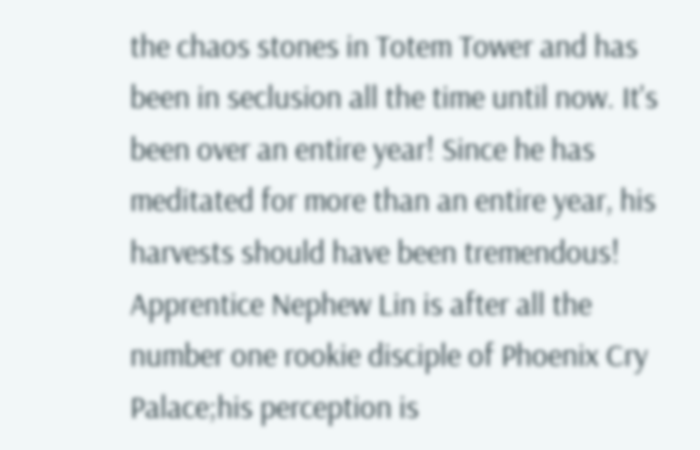the chaos stones in Totem Tower and has been in seclusion all the time until now. It's been over an entire year! Since he has meditated for more than an entire year, his harvests should have been tremendous! Apprentice Nephew Lin is after all the number one rookie disciple of Phoenix Cry Palace;his perception is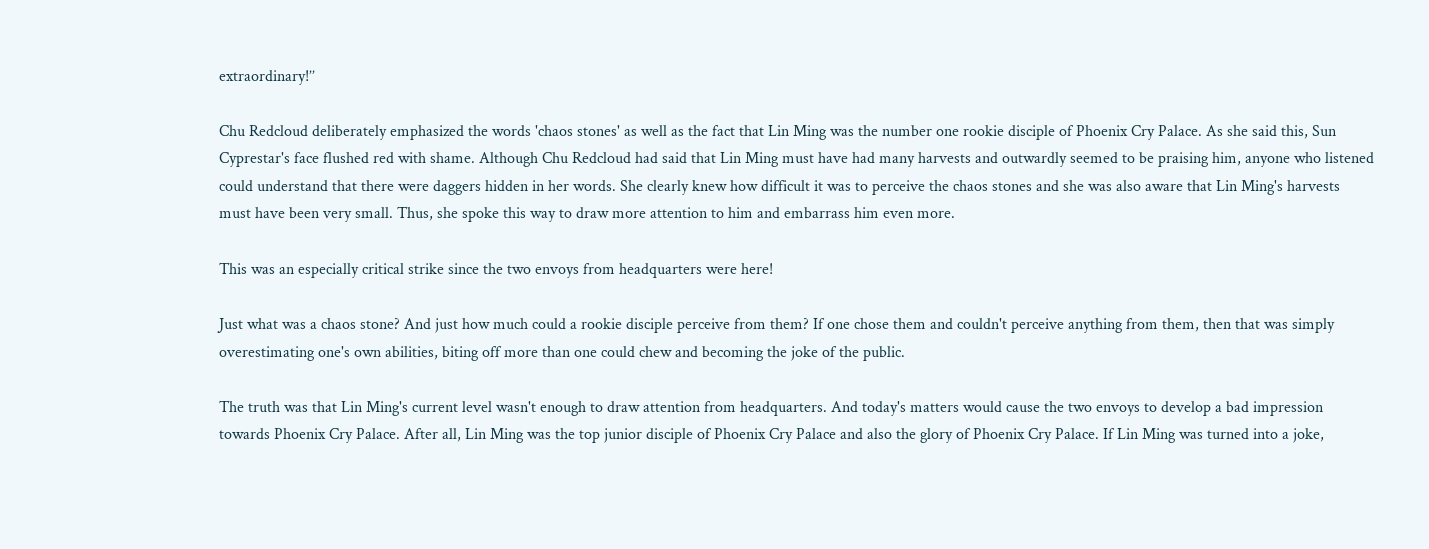extraordinary!’’

Chu Redcloud deliberately emphasized the words 'chaos stones' as well as the fact that Lin Ming was the number one rookie disciple of Phoenix Cry Palace. As she said this, Sun Cyprestar's face flushed red with shame. Although Chu Redcloud had said that Lin Ming must have had many harvests and outwardly seemed to be praising him, anyone who listened could understand that there were daggers hidden in her words. She clearly knew how difficult it was to perceive the chaos stones and she was also aware that Lin Ming's harvests must have been very small. Thus, she spoke this way to draw more attention to him and embarrass him even more.

This was an especially critical strike since the two envoys from headquarters were here!

Just what was a chaos stone? And just how much could a rookie disciple perceive from them? If one chose them and couldn't perceive anything from them, then that was simply overestimating one's own abilities, biting off more than one could chew and becoming the joke of the public.

The truth was that Lin Ming's current level wasn't enough to draw attention from headquarters. And today's matters would cause the two envoys to develop a bad impression towards Phoenix Cry Palace. After all, Lin Ming was the top junior disciple of Phoenix Cry Palace and also the glory of Phoenix Cry Palace. If Lin Ming was turned into a joke,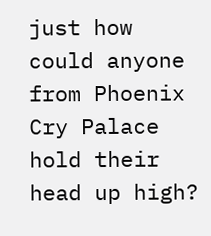just how could anyone from Phoenix Cry Palace hold their head up high?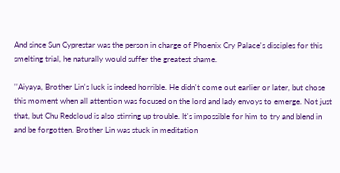And since Sun Cyprestar was the person in charge of Phoenix Cry Palace's disciples for this smelting trial, he naturally would suffer the greatest shame.

’’Aiyaya, Brother Lin's luck is indeed horrible. He didn't come out earlier or later, but chose this moment when all attention was focused on the lord and lady envoys to emerge. Not just that, but Chu Redcloud is also stirring up trouble. It's impossible for him to try and blend in and be forgotten. Brother Lin was stuck in meditation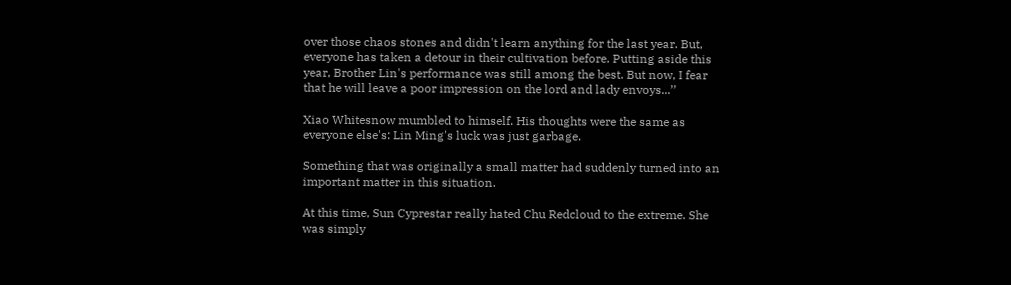over those chaos stones and didn't learn anything for the last year. But, everyone has taken a detour in their cultivation before. Putting aside this year, Brother Lin's performance was still among the best. But now, I fear that he will leave a poor impression on the lord and lady envoys...’’

Xiao Whitesnow mumbled to himself. His thoughts were the same as everyone else's: Lin Ming's luck was just garbage.

Something that was originally a small matter had suddenly turned into an important matter in this situation.

At this time, Sun Cyprestar really hated Chu Redcloud to the extreme. She was simply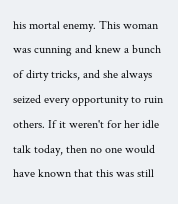his mortal enemy. This woman was cunning and knew a bunch of dirty tricks, and she always seized every opportunity to ruin others. If it weren't for her idle talk today, then no one would have known that this was still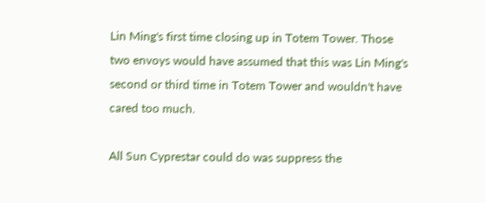Lin Ming's first time closing up in Totem Tower. Those two envoys would have assumed that this was Lin Ming's second or third time in Totem Tower and wouldn't have cared too much.

All Sun Cyprestar could do was suppress the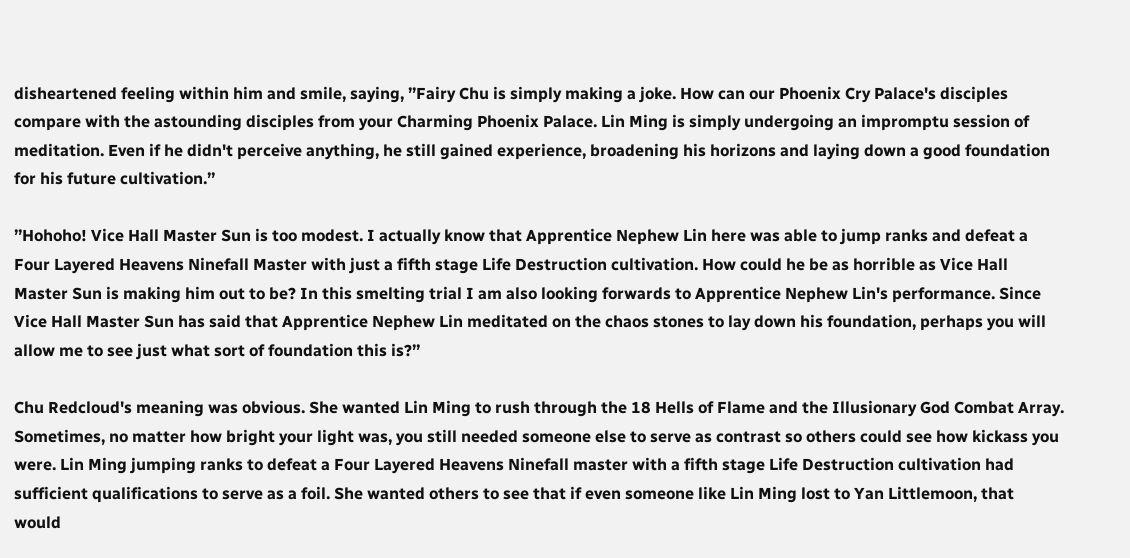disheartened feeling within him and smile, saying, ’’Fairy Chu is simply making a joke. How can our Phoenix Cry Palace's disciples compare with the astounding disciples from your Charming Phoenix Palace. Lin Ming is simply undergoing an impromptu session of meditation. Even if he didn't perceive anything, he still gained experience, broadening his horizons and laying down a good foundation for his future cultivation.’’

’’Hohoho! Vice Hall Master Sun is too modest. I actually know that Apprentice Nephew Lin here was able to jump ranks and defeat a Four Layered Heavens Ninefall Master with just a fifth stage Life Destruction cultivation. How could he be as horrible as Vice Hall Master Sun is making him out to be? In this smelting trial I am also looking forwards to Apprentice Nephew Lin's performance. Since Vice Hall Master Sun has said that Apprentice Nephew Lin meditated on the chaos stones to lay down his foundation, perhaps you will allow me to see just what sort of foundation this is?’’

Chu Redcloud's meaning was obvious. She wanted Lin Ming to rush through the 18 Hells of Flame and the Illusionary God Combat Array. Sometimes, no matter how bright your light was, you still needed someone else to serve as contrast so others could see how kickass you were. Lin Ming jumping ranks to defeat a Four Layered Heavens Ninefall master with a fifth stage Life Destruction cultivation had sufficient qualifications to serve as a foil. She wanted others to see that if even someone like Lin Ming lost to Yan Littlemoon, that would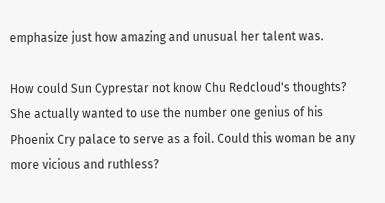emphasize just how amazing and unusual her talent was.

How could Sun Cyprestar not know Chu Redcloud's thoughts? She actually wanted to use the number one genius of his Phoenix Cry palace to serve as a foil. Could this woman be any more vicious and ruthless?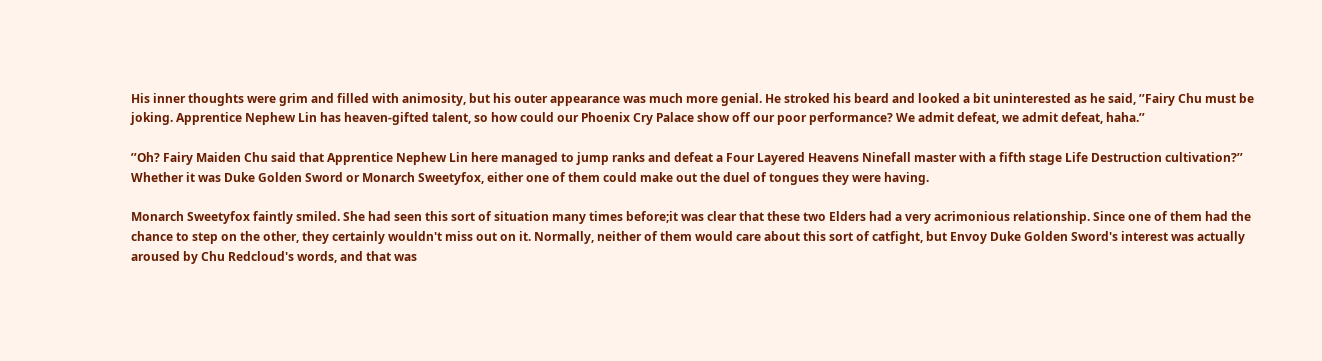His inner thoughts were grim and filled with animosity, but his outer appearance was much more genial. He stroked his beard and looked a bit uninterested as he said, ’’Fairy Chu must be joking. Apprentice Nephew Lin has heaven-gifted talent, so how could our Phoenix Cry Palace show off our poor performance? We admit defeat, we admit defeat, haha.’’

’’Oh? Fairy Maiden Chu said that Apprentice Nephew Lin here managed to jump ranks and defeat a Four Layered Heavens Ninefall master with a fifth stage Life Destruction cultivation?’’ Whether it was Duke Golden Sword or Monarch Sweetyfox, either one of them could make out the duel of tongues they were having.

Monarch Sweetyfox faintly smiled. She had seen this sort of situation many times before;it was clear that these two Elders had a very acrimonious relationship. Since one of them had the chance to step on the other, they certainly wouldn't miss out on it. Normally, neither of them would care about this sort of catfight, but Envoy Duke Golden Sword's interest was actually aroused by Chu Redcloud's words, and that was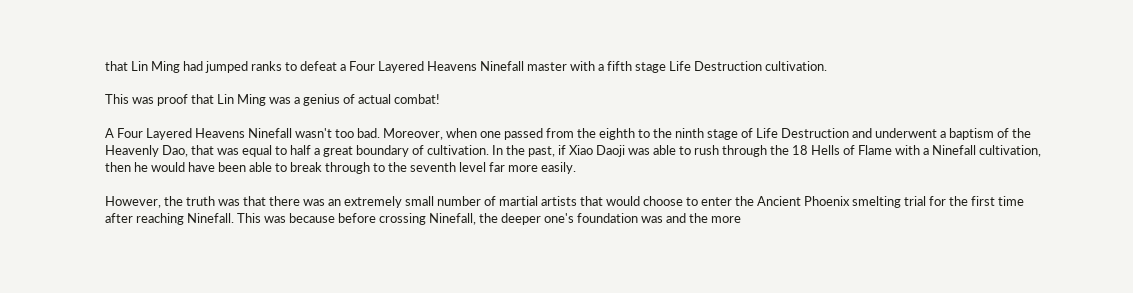that Lin Ming had jumped ranks to defeat a Four Layered Heavens Ninefall master with a fifth stage Life Destruction cultivation.

This was proof that Lin Ming was a genius of actual combat!

A Four Layered Heavens Ninefall wasn't too bad. Moreover, when one passed from the eighth to the ninth stage of Life Destruction and underwent a baptism of the Heavenly Dao, that was equal to half a great boundary of cultivation. In the past, if Xiao Daoji was able to rush through the 18 Hells of Flame with a Ninefall cultivation, then he would have been able to break through to the seventh level far more easily.

However, the truth was that there was an extremely small number of martial artists that would choose to enter the Ancient Phoenix smelting trial for the first time after reaching Ninefall. This was because before crossing Ninefall, the deeper one's foundation was and the more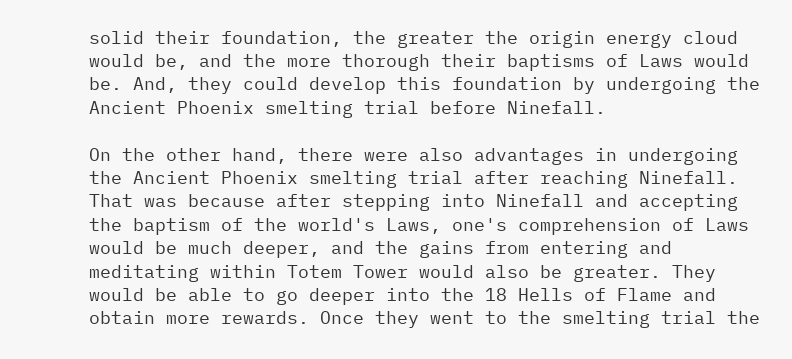solid their foundation, the greater the origin energy cloud would be, and the more thorough their baptisms of Laws would be. And, they could develop this foundation by undergoing the Ancient Phoenix smelting trial before Ninefall.

On the other hand, there were also advantages in undergoing the Ancient Phoenix smelting trial after reaching Ninefall. That was because after stepping into Ninefall and accepting the baptism of the world's Laws, one's comprehension of Laws would be much deeper, and the gains from entering and meditating within Totem Tower would also be greater. They would be able to go deeper into the 18 Hells of Flame and obtain more rewards. Once they went to the smelting trial the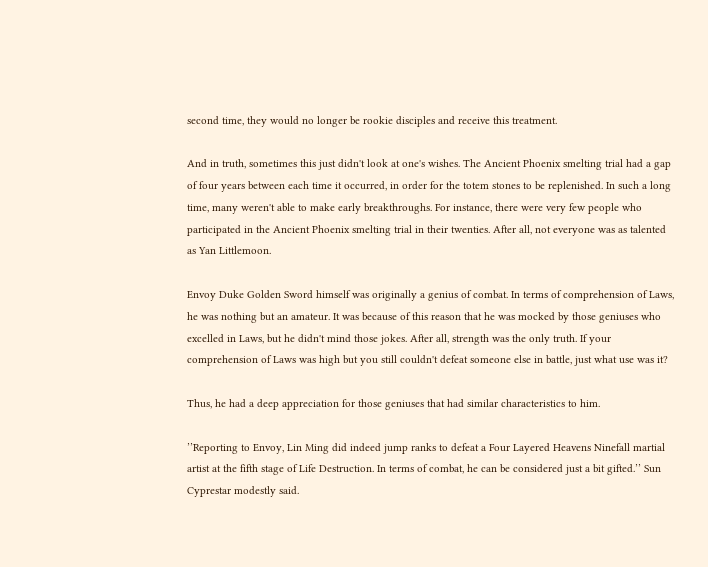second time, they would no longer be rookie disciples and receive this treatment.

And in truth, sometimes this just didn't look at one's wishes. The Ancient Phoenix smelting trial had a gap of four years between each time it occurred, in order for the totem stones to be replenished. In such a long time, many weren't able to make early breakthroughs. For instance, there were very few people who participated in the Ancient Phoenix smelting trial in their twenties. After all, not everyone was as talented as Yan Littlemoon.

Envoy Duke Golden Sword himself was originally a genius of combat. In terms of comprehension of Laws, he was nothing but an amateur. It was because of this reason that he was mocked by those geniuses who excelled in Laws, but he didn't mind those jokes. After all, strength was the only truth. If your comprehension of Laws was high but you still couldn't defeat someone else in battle, just what use was it?

Thus, he had a deep appreciation for those geniuses that had similar characteristics to him.

’’Reporting to Envoy, Lin Ming did indeed jump ranks to defeat a Four Layered Heavens Ninefall martial artist at the fifth stage of Life Destruction. In terms of combat, he can be considered just a bit gifted.’’ Sun Cyprestar modestly said.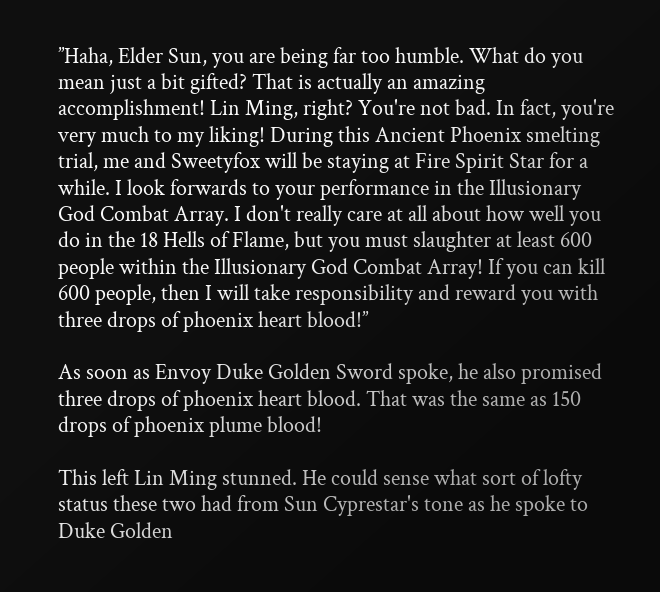’’Haha, Elder Sun, you are being far too humble. What do you mean just a bit gifted? That is actually an amazing accomplishment! Lin Ming, right? You're not bad. In fact, you're very much to my liking! During this Ancient Phoenix smelting trial, me and Sweetyfox will be staying at Fire Spirit Star for a while. I look forwards to your performance in the Illusionary God Combat Array. I don't really care at all about how well you do in the 18 Hells of Flame, but you must slaughter at least 600 people within the Illusionary God Combat Array! If you can kill 600 people, then I will take responsibility and reward you with three drops of phoenix heart blood!’’

As soon as Envoy Duke Golden Sword spoke, he also promised three drops of phoenix heart blood. That was the same as 150 drops of phoenix plume blood!

This left Lin Ming stunned. He could sense what sort of lofty status these two had from Sun Cyprestar's tone as he spoke to Duke Golden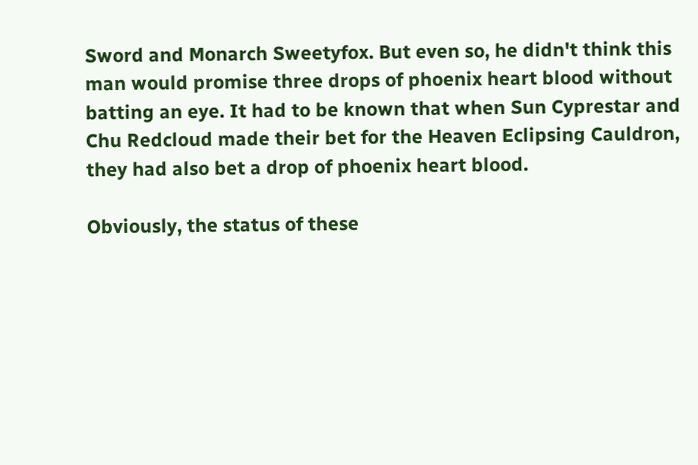Sword and Monarch Sweetyfox. But even so, he didn't think this man would promise three drops of phoenix heart blood without batting an eye. It had to be known that when Sun Cyprestar and Chu Redcloud made their bet for the Heaven Eclipsing Cauldron, they had also bet a drop of phoenix heart blood.

Obviously, the status of these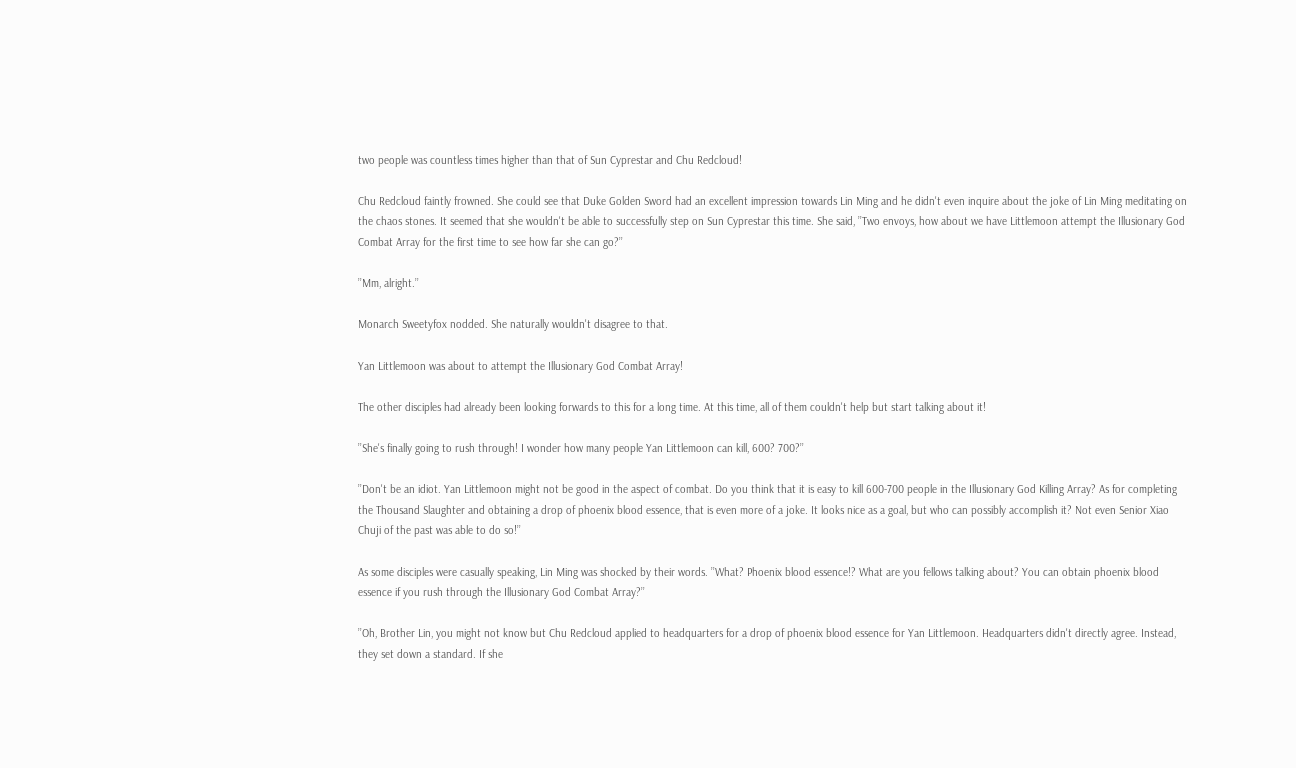two people was countless times higher than that of Sun Cyprestar and Chu Redcloud!

Chu Redcloud faintly frowned. She could see that Duke Golden Sword had an excellent impression towards Lin Ming and he didn't even inquire about the joke of Lin Ming meditating on the chaos stones. It seemed that she wouldn't be able to successfully step on Sun Cyprestar this time. She said, ’’Two envoys, how about we have Littlemoon attempt the Illusionary God Combat Array for the first time to see how far she can go?’’

’’Mm, alright.’’

Monarch Sweetyfox nodded. She naturally wouldn't disagree to that.

Yan Littlemoon was about to attempt the Illusionary God Combat Array!

The other disciples had already been looking forwards to this for a long time. At this time, all of them couldn't help but start talking about it!

’’She's finally going to rush through! I wonder how many people Yan Littlemoon can kill, 600? 700?’’

’’Don't be an idiot. Yan Littlemoon might not be good in the aspect of combat. Do you think that it is easy to kill 600-700 people in the Illusionary God Killing Array? As for completing the Thousand Slaughter and obtaining a drop of phoenix blood essence, that is even more of a joke. It looks nice as a goal, but who can possibly accomplish it? Not even Senior Xiao Chuji of the past was able to do so!’’

As some disciples were casually speaking, Lin Ming was shocked by their words. ’’What? Phoenix blood essence!? What are you fellows talking about? You can obtain phoenix blood essence if you rush through the Illusionary God Combat Array?’’

’’Oh, Brother Lin, you might not know but Chu Redcloud applied to headquarters for a drop of phoenix blood essence for Yan Littlemoon. Headquarters didn't directly agree. Instead, they set down a standard. If she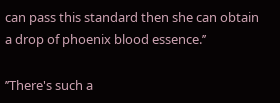can pass this standard then she can obtain a drop of phoenix blood essence.’’

’’There's such a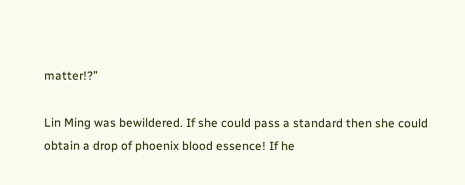matter!?’’

Lin Ming was bewildered. If she could pass a standard then she could obtain a drop of phoenix blood essence! If he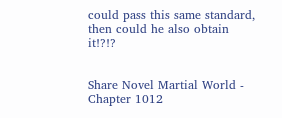could pass this same standard, then could he also obtain it!?!?


Share Novel Martial World - Chapter 1012